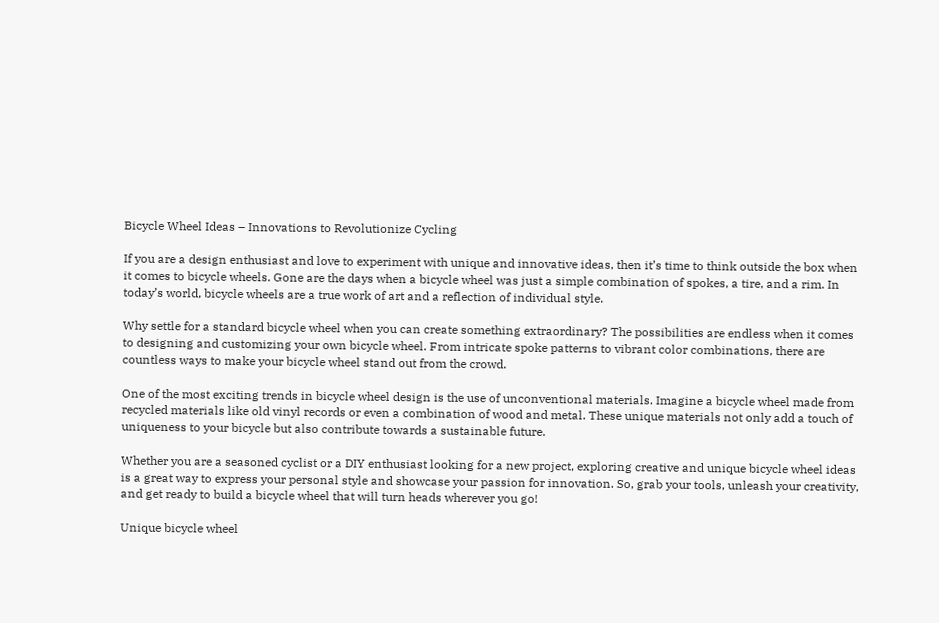Bicycle Wheel Ideas – Innovations to Revolutionize Cycling

If you are a design enthusiast and love to experiment with unique and innovative ideas, then it’s time to think outside the box when it comes to bicycle wheels. Gone are the days when a bicycle wheel was just a simple combination of spokes, a tire, and a rim. In today’s world, bicycle wheels are a true work of art and a reflection of individual style.

Why settle for a standard bicycle wheel when you can create something extraordinary? The possibilities are endless when it comes to designing and customizing your own bicycle wheel. From intricate spoke patterns to vibrant color combinations, there are countless ways to make your bicycle wheel stand out from the crowd.

One of the most exciting trends in bicycle wheel design is the use of unconventional materials. Imagine a bicycle wheel made from recycled materials like old vinyl records or even a combination of wood and metal. These unique materials not only add a touch of uniqueness to your bicycle but also contribute towards a sustainable future.

Whether you are a seasoned cyclist or a DIY enthusiast looking for a new project, exploring creative and unique bicycle wheel ideas is a great way to express your personal style and showcase your passion for innovation. So, grab your tools, unleash your creativity, and get ready to build a bicycle wheel that will turn heads wherever you go!

Unique bicycle wheel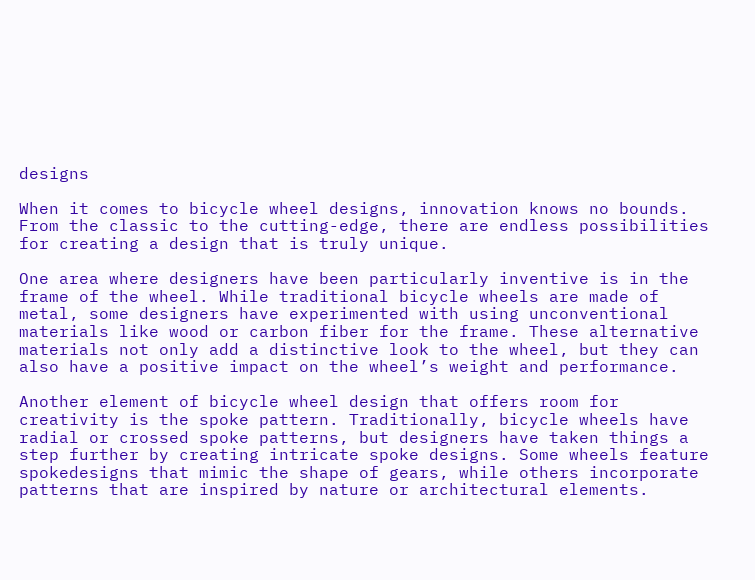designs

When it comes to bicycle wheel designs, innovation knows no bounds. From the classic to the cutting-edge, there are endless possibilities for creating a design that is truly unique.

One area where designers have been particularly inventive is in the frame of the wheel. While traditional bicycle wheels are made of metal, some designers have experimented with using unconventional materials like wood or carbon fiber for the frame. These alternative materials not only add a distinctive look to the wheel, but they can also have a positive impact on the wheel’s weight and performance.

Another element of bicycle wheel design that offers room for creativity is the spoke pattern. Traditionally, bicycle wheels have radial or crossed spoke patterns, but designers have taken things a step further by creating intricate spoke designs. Some wheels feature spokedesigns that mimic the shape of gears, while others incorporate patterns that are inspired by nature or architectural elements.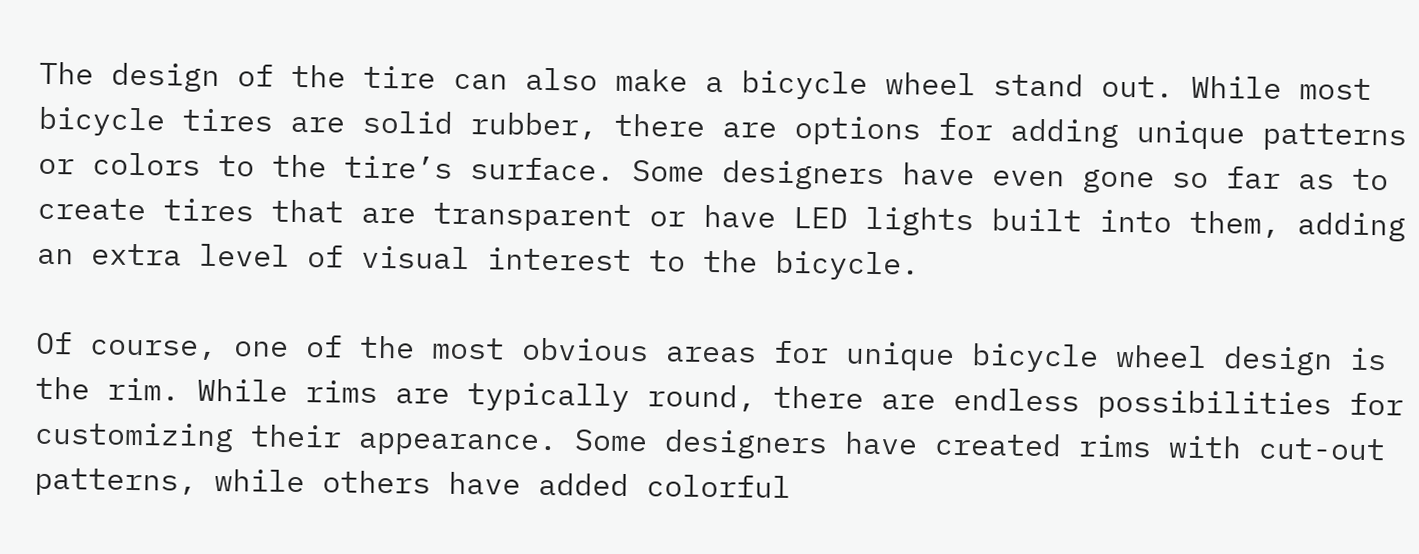The design of the tire can also make a bicycle wheel stand out. While most bicycle tires are solid rubber, there are options for adding unique patterns or colors to the tire’s surface. Some designers have even gone so far as to create tires that are transparent or have LED lights built into them, adding an extra level of visual interest to the bicycle.

Of course, one of the most obvious areas for unique bicycle wheel design is the rim. While rims are typically round, there are endless possibilities for customizing their appearance. Some designers have created rims with cut-out patterns, while others have added colorful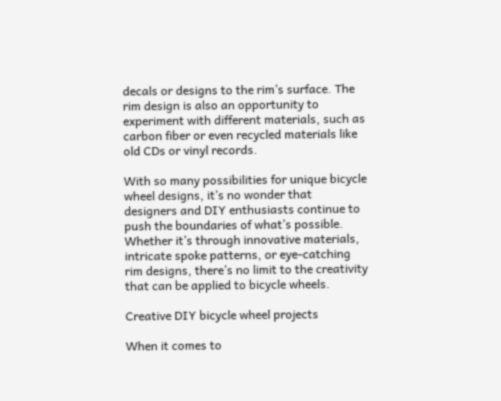decals or designs to the rim’s surface. The rim design is also an opportunity to experiment with different materials, such as carbon fiber or even recycled materials like old CDs or vinyl records.

With so many possibilities for unique bicycle wheel designs, it’s no wonder that designers and DIY enthusiasts continue to push the boundaries of what’s possible. Whether it’s through innovative materials, intricate spoke patterns, or eye-catching rim designs, there’s no limit to the creativity that can be applied to bicycle wheels.

Creative DIY bicycle wheel projects

When it comes to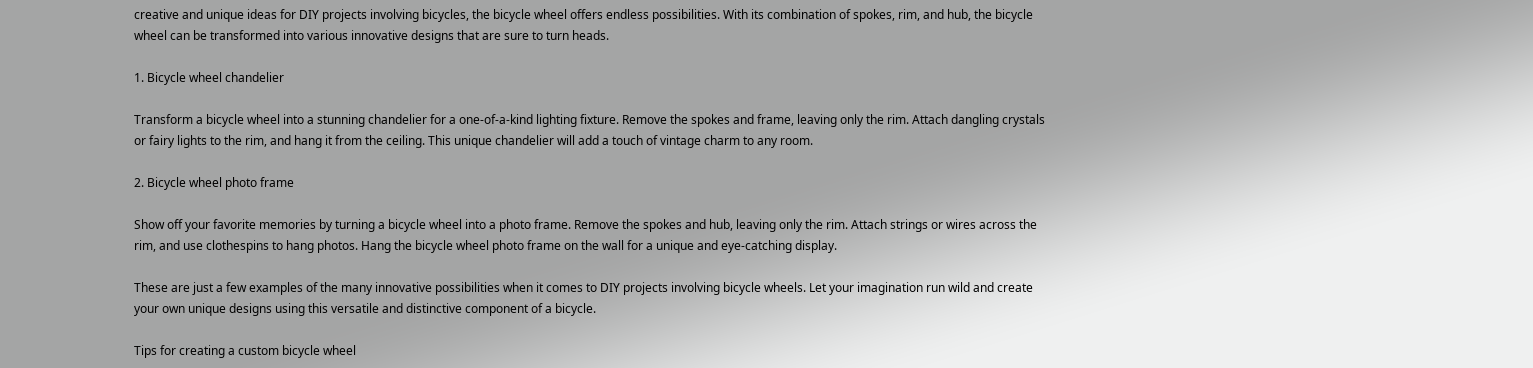creative and unique ideas for DIY projects involving bicycles, the bicycle wheel offers endless possibilities. With its combination of spokes, rim, and hub, the bicycle wheel can be transformed into various innovative designs that are sure to turn heads.

1. Bicycle wheel chandelier

Transform a bicycle wheel into a stunning chandelier for a one-of-a-kind lighting fixture. Remove the spokes and frame, leaving only the rim. Attach dangling crystals or fairy lights to the rim, and hang it from the ceiling. This unique chandelier will add a touch of vintage charm to any room.

2. Bicycle wheel photo frame

Show off your favorite memories by turning a bicycle wheel into a photo frame. Remove the spokes and hub, leaving only the rim. Attach strings or wires across the rim, and use clothespins to hang photos. Hang the bicycle wheel photo frame on the wall for a unique and eye-catching display.

These are just a few examples of the many innovative possibilities when it comes to DIY projects involving bicycle wheels. Let your imagination run wild and create your own unique designs using this versatile and distinctive component of a bicycle.

Tips for creating a custom bicycle wheel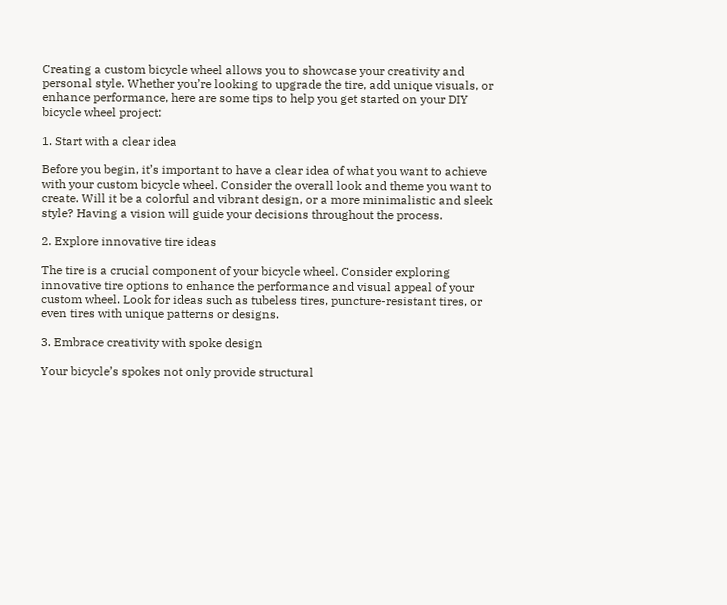Creating a custom bicycle wheel allows you to showcase your creativity and personal style. Whether you’re looking to upgrade the tire, add unique visuals, or enhance performance, here are some tips to help you get started on your DIY bicycle wheel project:

1. Start with a clear idea

Before you begin, it’s important to have a clear idea of what you want to achieve with your custom bicycle wheel. Consider the overall look and theme you want to create. Will it be a colorful and vibrant design, or a more minimalistic and sleek style? Having a vision will guide your decisions throughout the process.

2. Explore innovative tire ideas

The tire is a crucial component of your bicycle wheel. Consider exploring innovative tire options to enhance the performance and visual appeal of your custom wheel. Look for ideas such as tubeless tires, puncture-resistant tires, or even tires with unique patterns or designs.

3. Embrace creativity with spoke design

Your bicycle’s spokes not only provide structural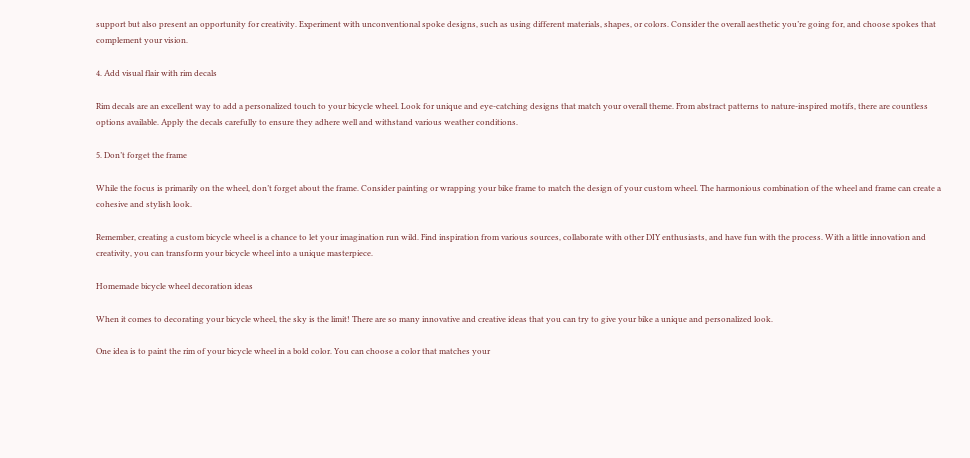support but also present an opportunity for creativity. Experiment with unconventional spoke designs, such as using different materials, shapes, or colors. Consider the overall aesthetic you’re going for, and choose spokes that complement your vision.

4. Add visual flair with rim decals

Rim decals are an excellent way to add a personalized touch to your bicycle wheel. Look for unique and eye-catching designs that match your overall theme. From abstract patterns to nature-inspired motifs, there are countless options available. Apply the decals carefully to ensure they adhere well and withstand various weather conditions.

5. Don’t forget the frame

While the focus is primarily on the wheel, don’t forget about the frame. Consider painting or wrapping your bike frame to match the design of your custom wheel. The harmonious combination of the wheel and frame can create a cohesive and stylish look.

Remember, creating a custom bicycle wheel is a chance to let your imagination run wild. Find inspiration from various sources, collaborate with other DIY enthusiasts, and have fun with the process. With a little innovation and creativity, you can transform your bicycle wheel into a unique masterpiece.

Homemade bicycle wheel decoration ideas

When it comes to decorating your bicycle wheel, the sky is the limit! There are so many innovative and creative ideas that you can try to give your bike a unique and personalized look.

One idea is to paint the rim of your bicycle wheel in a bold color. You can choose a color that matches your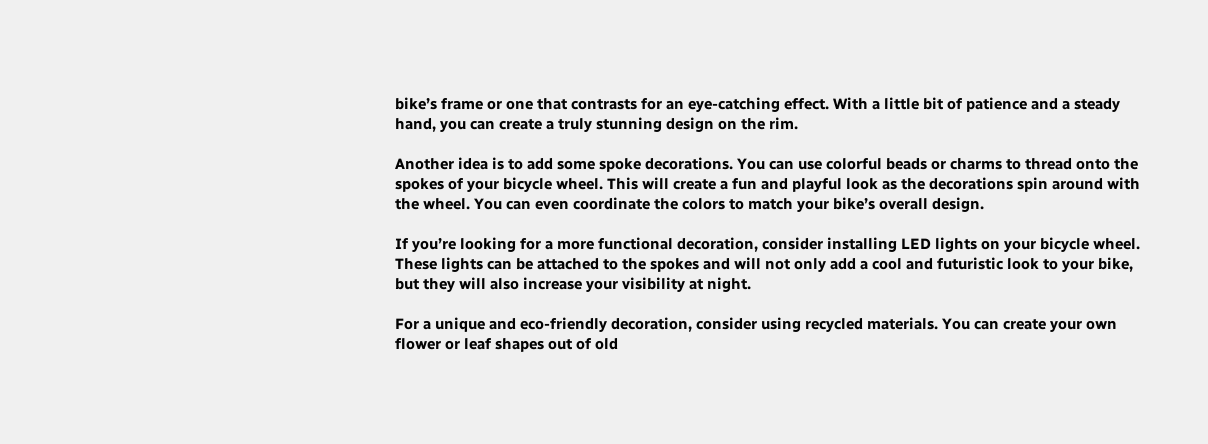bike’s frame or one that contrasts for an eye-catching effect. With a little bit of patience and a steady hand, you can create a truly stunning design on the rim.

Another idea is to add some spoke decorations. You can use colorful beads or charms to thread onto the spokes of your bicycle wheel. This will create a fun and playful look as the decorations spin around with the wheel. You can even coordinate the colors to match your bike’s overall design.

If you’re looking for a more functional decoration, consider installing LED lights on your bicycle wheel. These lights can be attached to the spokes and will not only add a cool and futuristic look to your bike, but they will also increase your visibility at night.

For a unique and eco-friendly decoration, consider using recycled materials. You can create your own flower or leaf shapes out of old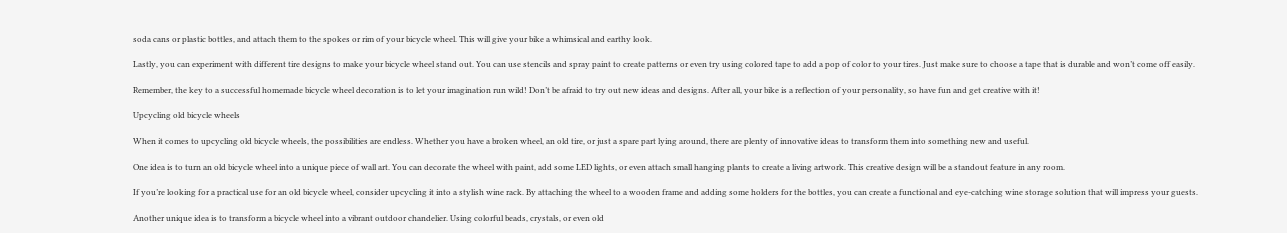soda cans or plastic bottles, and attach them to the spokes or rim of your bicycle wheel. This will give your bike a whimsical and earthy look.

Lastly, you can experiment with different tire designs to make your bicycle wheel stand out. You can use stencils and spray paint to create patterns or even try using colored tape to add a pop of color to your tires. Just make sure to choose a tape that is durable and won’t come off easily.

Remember, the key to a successful homemade bicycle wheel decoration is to let your imagination run wild! Don’t be afraid to try out new ideas and designs. After all, your bike is a reflection of your personality, so have fun and get creative with it!

Upcycling old bicycle wheels

When it comes to upcycling old bicycle wheels, the possibilities are endless. Whether you have a broken wheel, an old tire, or just a spare part lying around, there are plenty of innovative ideas to transform them into something new and useful.

One idea is to turn an old bicycle wheel into a unique piece of wall art. You can decorate the wheel with paint, add some LED lights, or even attach small hanging plants to create a living artwork. This creative design will be a standout feature in any room.

If you’re looking for a practical use for an old bicycle wheel, consider upcycling it into a stylish wine rack. By attaching the wheel to a wooden frame and adding some holders for the bottles, you can create a functional and eye-catching wine storage solution that will impress your guests.

Another unique idea is to transform a bicycle wheel into a vibrant outdoor chandelier. Using colorful beads, crystals, or even old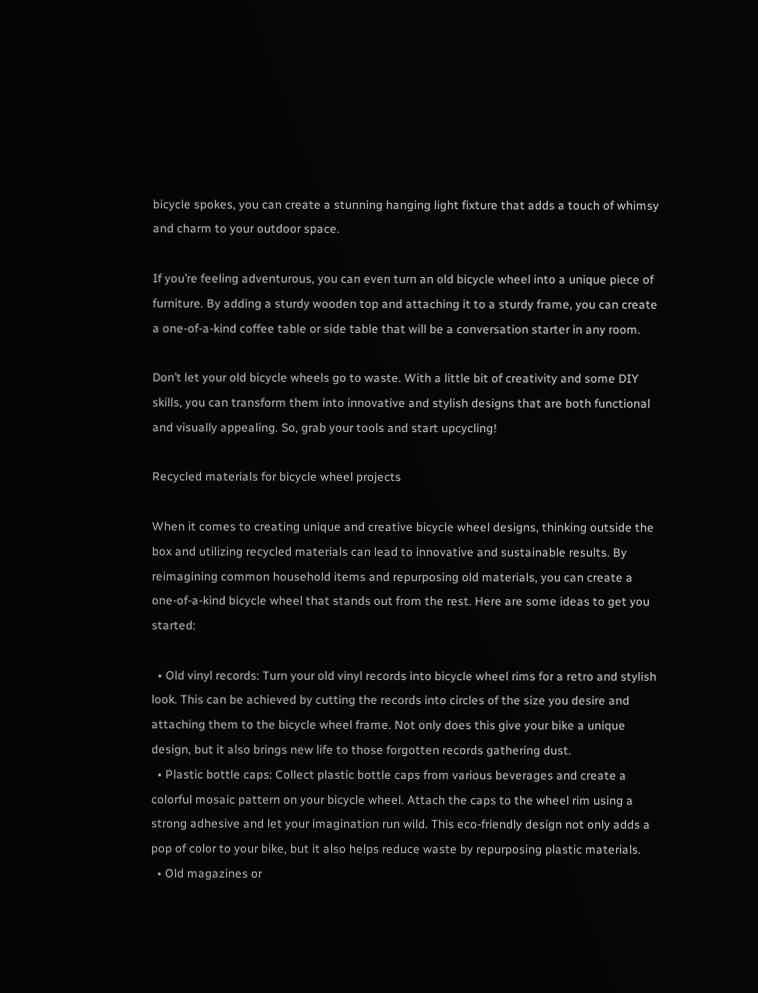bicycle spokes, you can create a stunning hanging light fixture that adds a touch of whimsy and charm to your outdoor space.

If you’re feeling adventurous, you can even turn an old bicycle wheel into a unique piece of furniture. By adding a sturdy wooden top and attaching it to a sturdy frame, you can create a one-of-a-kind coffee table or side table that will be a conversation starter in any room.

Don’t let your old bicycle wheels go to waste. With a little bit of creativity and some DIY skills, you can transform them into innovative and stylish designs that are both functional and visually appealing. So, grab your tools and start upcycling!

Recycled materials for bicycle wheel projects

When it comes to creating unique and creative bicycle wheel designs, thinking outside the box and utilizing recycled materials can lead to innovative and sustainable results. By reimagining common household items and repurposing old materials, you can create a one-of-a-kind bicycle wheel that stands out from the rest. Here are some ideas to get you started:

  • Old vinyl records: Turn your old vinyl records into bicycle wheel rims for a retro and stylish look. This can be achieved by cutting the records into circles of the size you desire and attaching them to the bicycle wheel frame. Not only does this give your bike a unique design, but it also brings new life to those forgotten records gathering dust.
  • Plastic bottle caps: Collect plastic bottle caps from various beverages and create a colorful mosaic pattern on your bicycle wheel. Attach the caps to the wheel rim using a strong adhesive and let your imagination run wild. This eco-friendly design not only adds a pop of color to your bike, but it also helps reduce waste by repurposing plastic materials.
  • Old magazines or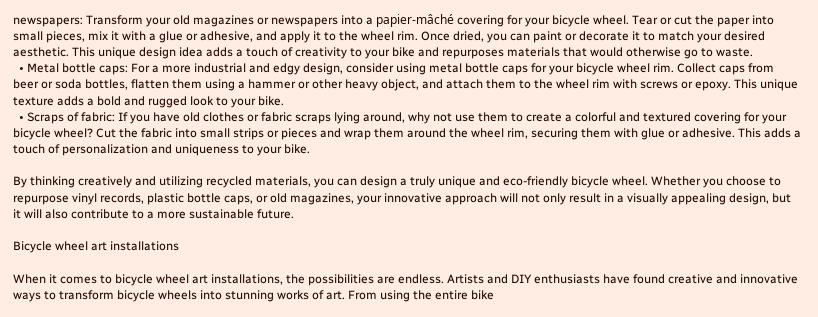newspapers: Transform your old magazines or newspapers into a papier-mâché covering for your bicycle wheel. Tear or cut the paper into small pieces, mix it with a glue or adhesive, and apply it to the wheel rim. Once dried, you can paint or decorate it to match your desired aesthetic. This unique design idea adds a touch of creativity to your bike and repurposes materials that would otherwise go to waste.
  • Metal bottle caps: For a more industrial and edgy design, consider using metal bottle caps for your bicycle wheel rim. Collect caps from beer or soda bottles, flatten them using a hammer or other heavy object, and attach them to the wheel rim with screws or epoxy. This unique texture adds a bold and rugged look to your bike.
  • Scraps of fabric: If you have old clothes or fabric scraps lying around, why not use them to create a colorful and textured covering for your bicycle wheel? Cut the fabric into small strips or pieces and wrap them around the wheel rim, securing them with glue or adhesive. This adds a touch of personalization and uniqueness to your bike.

By thinking creatively and utilizing recycled materials, you can design a truly unique and eco-friendly bicycle wheel. Whether you choose to repurpose vinyl records, plastic bottle caps, or old magazines, your innovative approach will not only result in a visually appealing design, but it will also contribute to a more sustainable future.

Bicycle wheel art installations

When it comes to bicycle wheel art installations, the possibilities are endless. Artists and DIY enthusiasts have found creative and innovative ways to transform bicycle wheels into stunning works of art. From using the entire bike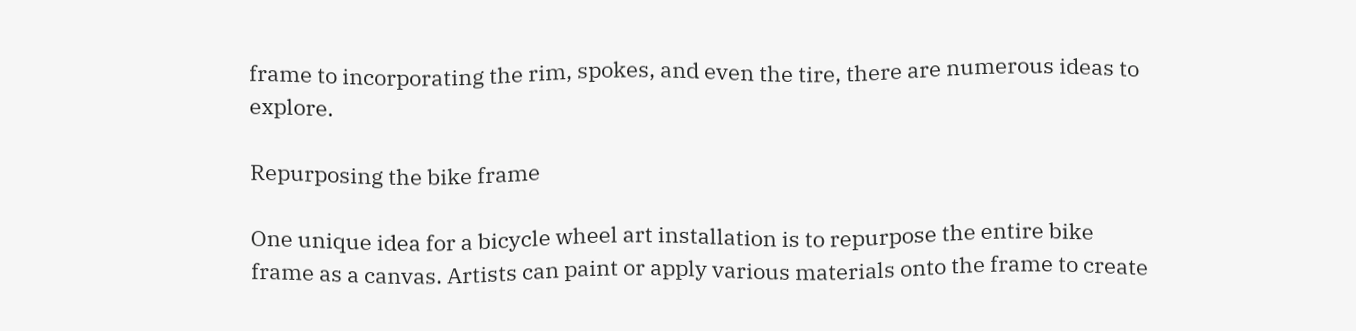frame to incorporating the rim, spokes, and even the tire, there are numerous ideas to explore.

Repurposing the bike frame

One unique idea for a bicycle wheel art installation is to repurpose the entire bike frame as a canvas. Artists can paint or apply various materials onto the frame to create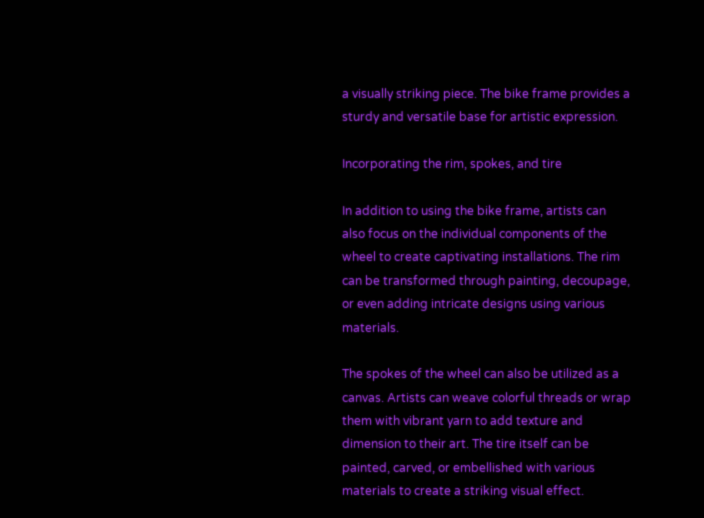a visually striking piece. The bike frame provides a sturdy and versatile base for artistic expression.

Incorporating the rim, spokes, and tire

In addition to using the bike frame, artists can also focus on the individual components of the wheel to create captivating installations. The rim can be transformed through painting, decoupage, or even adding intricate designs using various materials.

The spokes of the wheel can also be utilized as a canvas. Artists can weave colorful threads or wrap them with vibrant yarn to add texture and dimension to their art. The tire itself can be painted, carved, or embellished with various materials to create a striking visual effect.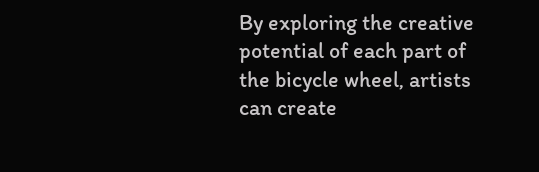By exploring the creative potential of each part of the bicycle wheel, artists can create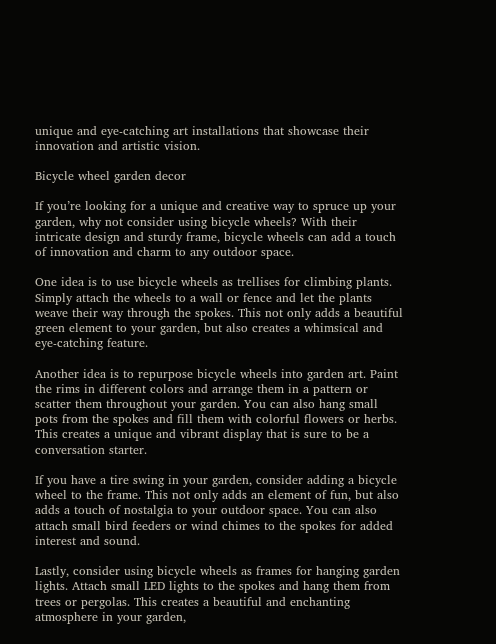unique and eye-catching art installations that showcase their innovation and artistic vision.

Bicycle wheel garden decor

If you’re looking for a unique and creative way to spruce up your garden, why not consider using bicycle wheels? With their intricate design and sturdy frame, bicycle wheels can add a touch of innovation and charm to any outdoor space.

One idea is to use bicycle wheels as trellises for climbing plants. Simply attach the wheels to a wall or fence and let the plants weave their way through the spokes. This not only adds a beautiful green element to your garden, but also creates a whimsical and eye-catching feature.

Another idea is to repurpose bicycle wheels into garden art. Paint the rims in different colors and arrange them in a pattern or scatter them throughout your garden. You can also hang small pots from the spokes and fill them with colorful flowers or herbs. This creates a unique and vibrant display that is sure to be a conversation starter.

If you have a tire swing in your garden, consider adding a bicycle wheel to the frame. This not only adds an element of fun, but also adds a touch of nostalgia to your outdoor space. You can also attach small bird feeders or wind chimes to the spokes for added interest and sound.

Lastly, consider using bicycle wheels as frames for hanging garden lights. Attach small LED lights to the spokes and hang them from trees or pergolas. This creates a beautiful and enchanting atmosphere in your garden,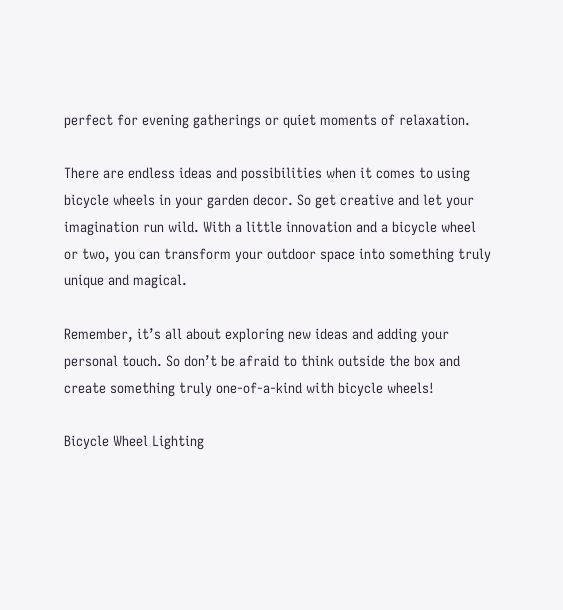perfect for evening gatherings or quiet moments of relaxation.

There are endless ideas and possibilities when it comes to using bicycle wheels in your garden decor. So get creative and let your imagination run wild. With a little innovation and a bicycle wheel or two, you can transform your outdoor space into something truly unique and magical.

Remember, it’s all about exploring new ideas and adding your personal touch. So don’t be afraid to think outside the box and create something truly one-of-a-kind with bicycle wheels!

Bicycle Wheel Lighting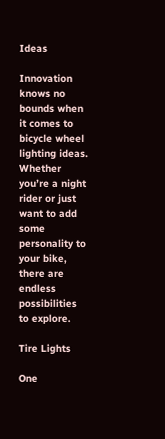Ideas

Innovation knows no bounds when it comes to bicycle wheel lighting ideas. Whether you’re a night rider or just want to add some personality to your bike, there are endless possibilities to explore.

Tire Lights

One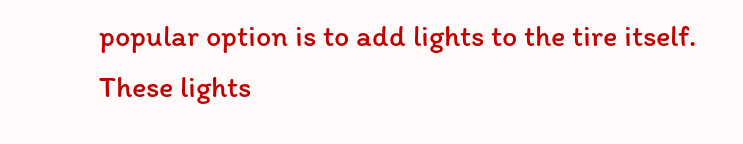popular option is to add lights to the tire itself. These lights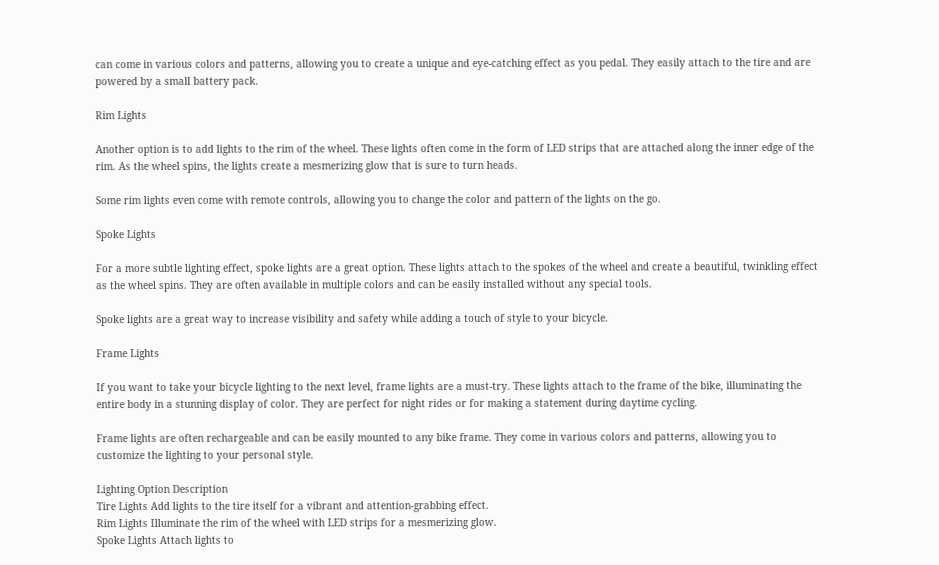can come in various colors and patterns, allowing you to create a unique and eye-catching effect as you pedal. They easily attach to the tire and are powered by a small battery pack.

Rim Lights

Another option is to add lights to the rim of the wheel. These lights often come in the form of LED strips that are attached along the inner edge of the rim. As the wheel spins, the lights create a mesmerizing glow that is sure to turn heads.

Some rim lights even come with remote controls, allowing you to change the color and pattern of the lights on the go.

Spoke Lights

For a more subtle lighting effect, spoke lights are a great option. These lights attach to the spokes of the wheel and create a beautiful, twinkling effect as the wheel spins. They are often available in multiple colors and can be easily installed without any special tools.

Spoke lights are a great way to increase visibility and safety while adding a touch of style to your bicycle.

Frame Lights

If you want to take your bicycle lighting to the next level, frame lights are a must-try. These lights attach to the frame of the bike, illuminating the entire body in a stunning display of color. They are perfect for night rides or for making a statement during daytime cycling.

Frame lights are often rechargeable and can be easily mounted to any bike frame. They come in various colors and patterns, allowing you to customize the lighting to your personal style.

Lighting Option Description
Tire Lights Add lights to the tire itself for a vibrant and attention-grabbing effect.
Rim Lights Illuminate the rim of the wheel with LED strips for a mesmerizing glow.
Spoke Lights Attach lights to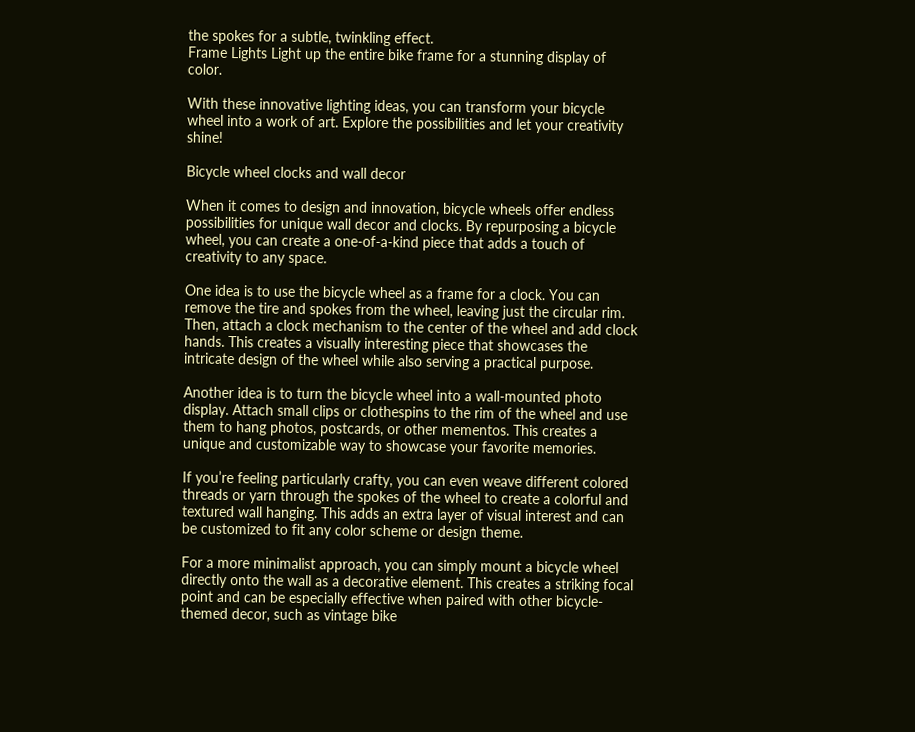the spokes for a subtle, twinkling effect.
Frame Lights Light up the entire bike frame for a stunning display of color.

With these innovative lighting ideas, you can transform your bicycle wheel into a work of art. Explore the possibilities and let your creativity shine!

Bicycle wheel clocks and wall decor

When it comes to design and innovation, bicycle wheels offer endless possibilities for unique wall decor and clocks. By repurposing a bicycle wheel, you can create a one-of-a-kind piece that adds a touch of creativity to any space.

One idea is to use the bicycle wheel as a frame for a clock. You can remove the tire and spokes from the wheel, leaving just the circular rim. Then, attach a clock mechanism to the center of the wheel and add clock hands. This creates a visually interesting piece that showcases the intricate design of the wheel while also serving a practical purpose.

Another idea is to turn the bicycle wheel into a wall-mounted photo display. Attach small clips or clothespins to the rim of the wheel and use them to hang photos, postcards, or other mementos. This creates a unique and customizable way to showcase your favorite memories.

If you’re feeling particularly crafty, you can even weave different colored threads or yarn through the spokes of the wheel to create a colorful and textured wall hanging. This adds an extra layer of visual interest and can be customized to fit any color scheme or design theme.

For a more minimalist approach, you can simply mount a bicycle wheel directly onto the wall as a decorative element. This creates a striking focal point and can be especially effective when paired with other bicycle-themed decor, such as vintage bike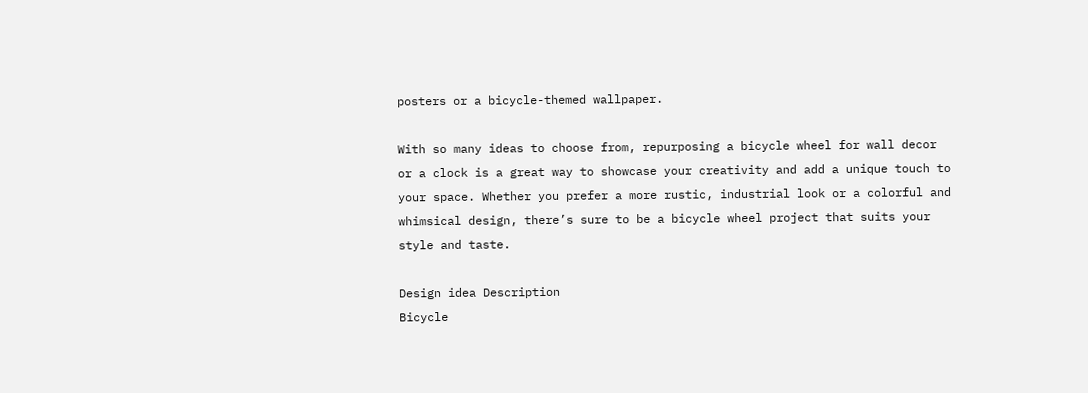posters or a bicycle-themed wallpaper.

With so many ideas to choose from, repurposing a bicycle wheel for wall decor or a clock is a great way to showcase your creativity and add a unique touch to your space. Whether you prefer a more rustic, industrial look or a colorful and whimsical design, there’s sure to be a bicycle wheel project that suits your style and taste.

Design idea Description
Bicycle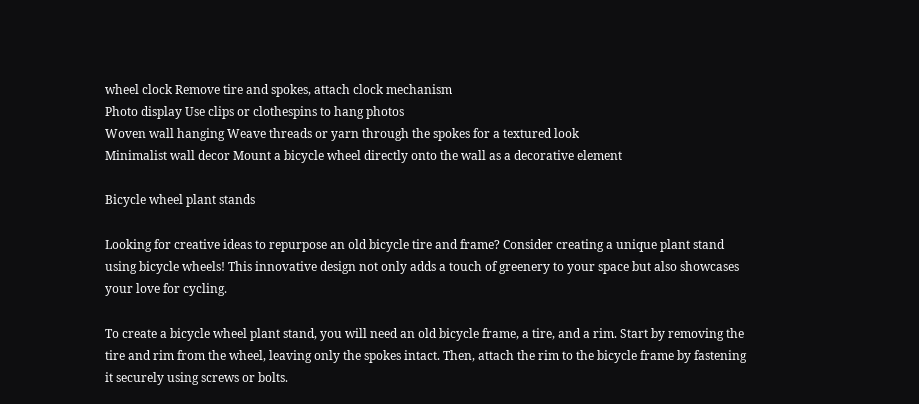wheel clock Remove tire and spokes, attach clock mechanism
Photo display Use clips or clothespins to hang photos
Woven wall hanging Weave threads or yarn through the spokes for a textured look
Minimalist wall decor Mount a bicycle wheel directly onto the wall as a decorative element

Bicycle wheel plant stands

Looking for creative ideas to repurpose an old bicycle tire and frame? Consider creating a unique plant stand using bicycle wheels! This innovative design not only adds a touch of greenery to your space but also showcases your love for cycling.

To create a bicycle wheel plant stand, you will need an old bicycle frame, a tire, and a rim. Start by removing the tire and rim from the wheel, leaving only the spokes intact. Then, attach the rim to the bicycle frame by fastening it securely using screws or bolts.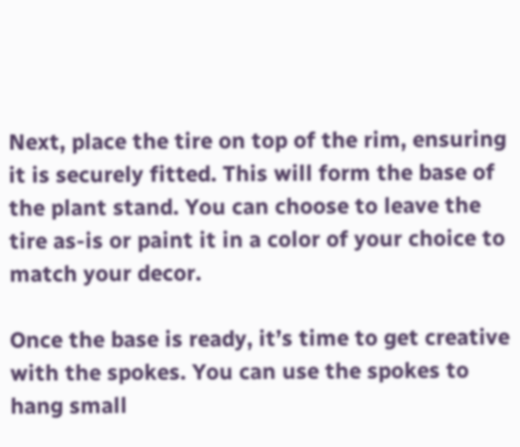Next, place the tire on top of the rim, ensuring it is securely fitted. This will form the base of the plant stand. You can choose to leave the tire as-is or paint it in a color of your choice to match your decor.

Once the base is ready, it’s time to get creative with the spokes. You can use the spokes to hang small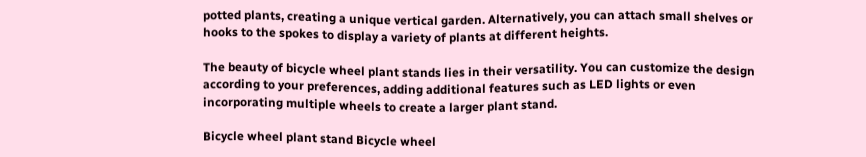potted plants, creating a unique vertical garden. Alternatively, you can attach small shelves or hooks to the spokes to display a variety of plants at different heights.

The beauty of bicycle wheel plant stands lies in their versatility. You can customize the design according to your preferences, adding additional features such as LED lights or even incorporating multiple wheels to create a larger plant stand.

Bicycle wheel plant stand Bicycle wheel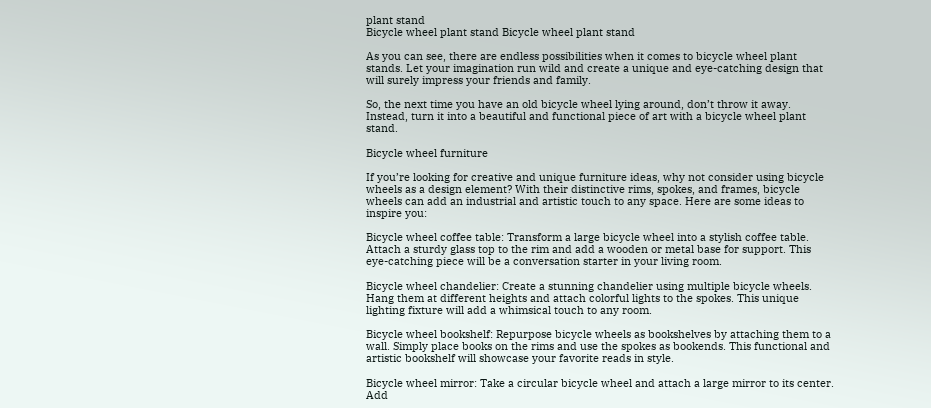plant stand
Bicycle wheel plant stand Bicycle wheel plant stand

As you can see, there are endless possibilities when it comes to bicycle wheel plant stands. Let your imagination run wild and create a unique and eye-catching design that will surely impress your friends and family.

So, the next time you have an old bicycle wheel lying around, don’t throw it away. Instead, turn it into a beautiful and functional piece of art with a bicycle wheel plant stand.

Bicycle wheel furniture

If you’re looking for creative and unique furniture ideas, why not consider using bicycle wheels as a design element? With their distinctive rims, spokes, and frames, bicycle wheels can add an industrial and artistic touch to any space. Here are some ideas to inspire you:

Bicycle wheel coffee table: Transform a large bicycle wheel into a stylish coffee table. Attach a sturdy glass top to the rim and add a wooden or metal base for support. This eye-catching piece will be a conversation starter in your living room.

Bicycle wheel chandelier: Create a stunning chandelier using multiple bicycle wheels. Hang them at different heights and attach colorful lights to the spokes. This unique lighting fixture will add a whimsical touch to any room.

Bicycle wheel bookshelf: Repurpose bicycle wheels as bookshelves by attaching them to a wall. Simply place books on the rims and use the spokes as bookends. This functional and artistic bookshelf will showcase your favorite reads in style.

Bicycle wheel mirror: Take a circular bicycle wheel and attach a large mirror to its center. Add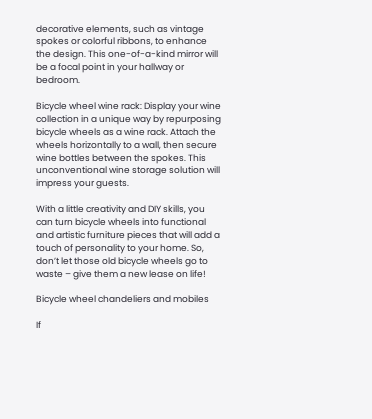decorative elements, such as vintage spokes or colorful ribbons, to enhance the design. This one-of-a-kind mirror will be a focal point in your hallway or bedroom.

Bicycle wheel wine rack: Display your wine collection in a unique way by repurposing bicycle wheels as a wine rack. Attach the wheels horizontally to a wall, then secure wine bottles between the spokes. This unconventional wine storage solution will impress your guests.

With a little creativity and DIY skills, you can turn bicycle wheels into functional and artistic furniture pieces that will add a touch of personality to your home. So, don’t let those old bicycle wheels go to waste – give them a new lease on life!

Bicycle wheel chandeliers and mobiles

If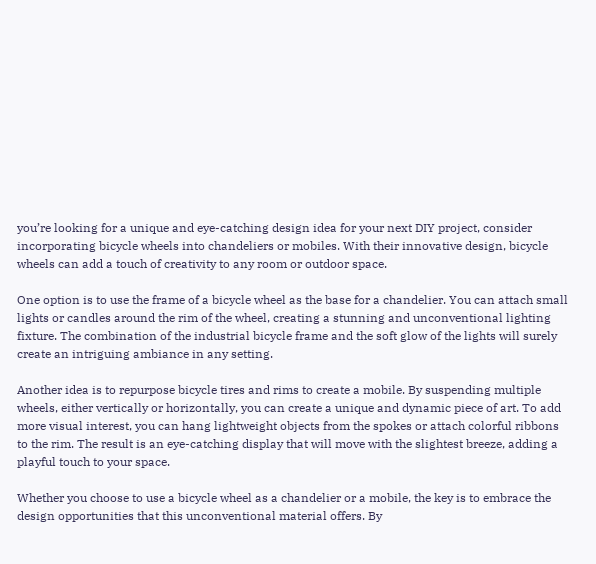you’re looking for a unique and eye-catching design idea for your next DIY project, consider incorporating bicycle wheels into chandeliers or mobiles. With their innovative design, bicycle wheels can add a touch of creativity to any room or outdoor space.

One option is to use the frame of a bicycle wheel as the base for a chandelier. You can attach small lights or candles around the rim of the wheel, creating a stunning and unconventional lighting fixture. The combination of the industrial bicycle frame and the soft glow of the lights will surely create an intriguing ambiance in any setting.

Another idea is to repurpose bicycle tires and rims to create a mobile. By suspending multiple wheels, either vertically or horizontally, you can create a unique and dynamic piece of art. To add more visual interest, you can hang lightweight objects from the spokes or attach colorful ribbons to the rim. The result is an eye-catching display that will move with the slightest breeze, adding a playful touch to your space.

Whether you choose to use a bicycle wheel as a chandelier or a mobile, the key is to embrace the design opportunities that this unconventional material offers. By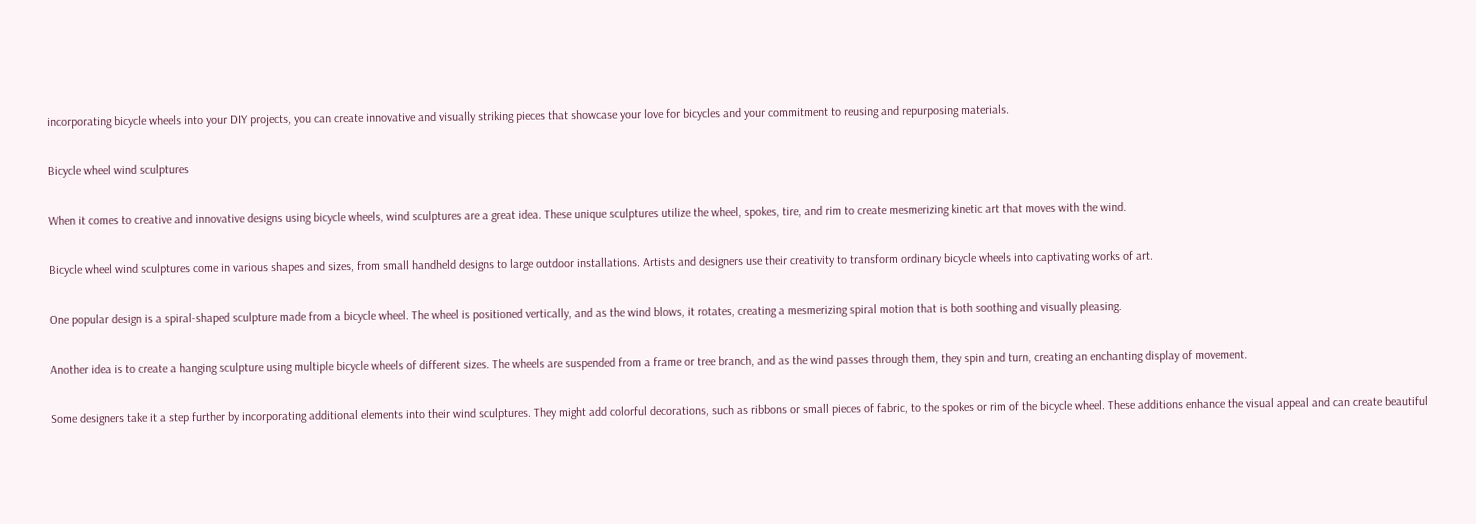incorporating bicycle wheels into your DIY projects, you can create innovative and visually striking pieces that showcase your love for bicycles and your commitment to reusing and repurposing materials.

Bicycle wheel wind sculptures

When it comes to creative and innovative designs using bicycle wheels, wind sculptures are a great idea. These unique sculptures utilize the wheel, spokes, tire, and rim to create mesmerizing kinetic art that moves with the wind.

Bicycle wheel wind sculptures come in various shapes and sizes, from small handheld designs to large outdoor installations. Artists and designers use their creativity to transform ordinary bicycle wheels into captivating works of art.

One popular design is a spiral-shaped sculpture made from a bicycle wheel. The wheel is positioned vertically, and as the wind blows, it rotates, creating a mesmerizing spiral motion that is both soothing and visually pleasing.

Another idea is to create a hanging sculpture using multiple bicycle wheels of different sizes. The wheels are suspended from a frame or tree branch, and as the wind passes through them, they spin and turn, creating an enchanting display of movement.

Some designers take it a step further by incorporating additional elements into their wind sculptures. They might add colorful decorations, such as ribbons or small pieces of fabric, to the spokes or rim of the bicycle wheel. These additions enhance the visual appeal and can create beautiful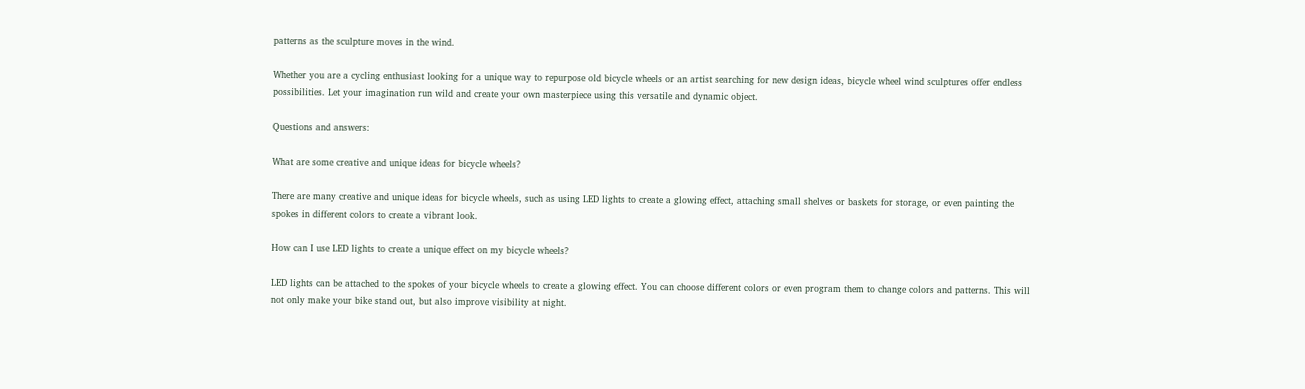patterns as the sculpture moves in the wind.

Whether you are a cycling enthusiast looking for a unique way to repurpose old bicycle wheels or an artist searching for new design ideas, bicycle wheel wind sculptures offer endless possibilities. Let your imagination run wild and create your own masterpiece using this versatile and dynamic object.

Questions and answers:

What are some creative and unique ideas for bicycle wheels?

There are many creative and unique ideas for bicycle wheels, such as using LED lights to create a glowing effect, attaching small shelves or baskets for storage, or even painting the spokes in different colors to create a vibrant look.

How can I use LED lights to create a unique effect on my bicycle wheels?

LED lights can be attached to the spokes of your bicycle wheels to create a glowing effect. You can choose different colors or even program them to change colors and patterns. This will not only make your bike stand out, but also improve visibility at night.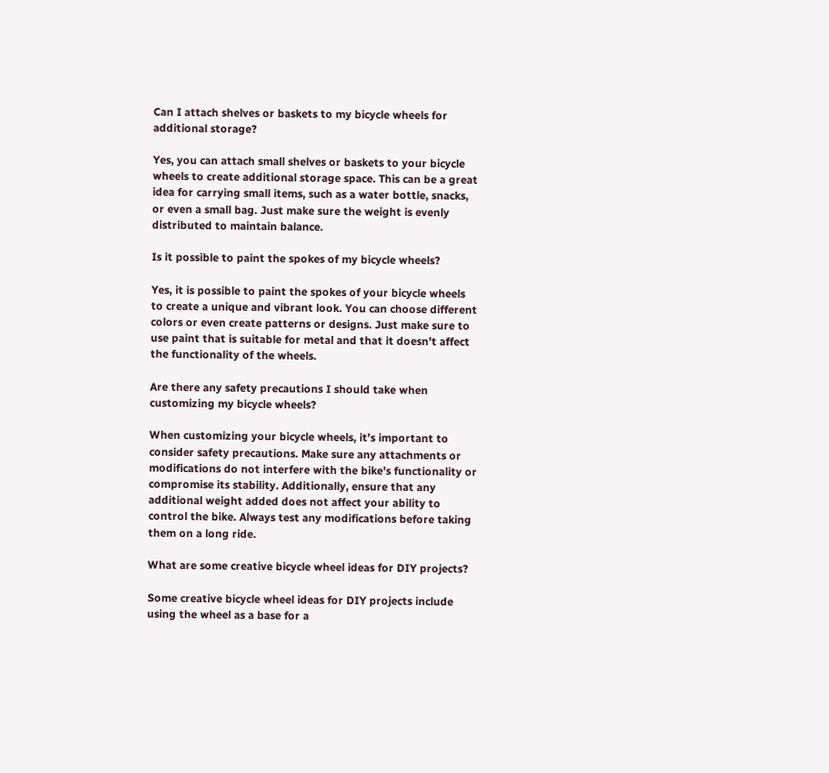Can I attach shelves or baskets to my bicycle wheels for additional storage?

Yes, you can attach small shelves or baskets to your bicycle wheels to create additional storage space. This can be a great idea for carrying small items, such as a water bottle, snacks, or even a small bag. Just make sure the weight is evenly distributed to maintain balance.

Is it possible to paint the spokes of my bicycle wheels?

Yes, it is possible to paint the spokes of your bicycle wheels to create a unique and vibrant look. You can choose different colors or even create patterns or designs. Just make sure to use paint that is suitable for metal and that it doesn’t affect the functionality of the wheels.

Are there any safety precautions I should take when customizing my bicycle wheels?

When customizing your bicycle wheels, it’s important to consider safety precautions. Make sure any attachments or modifications do not interfere with the bike’s functionality or compromise its stability. Additionally, ensure that any additional weight added does not affect your ability to control the bike. Always test any modifications before taking them on a long ride.

What are some creative bicycle wheel ideas for DIY projects?

Some creative bicycle wheel ideas for DIY projects include using the wheel as a base for a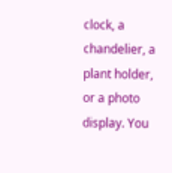clock, a chandelier, a plant holder, or a photo display. You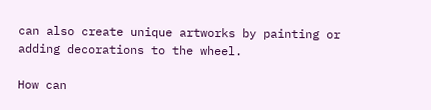can also create unique artworks by painting or adding decorations to the wheel.

How can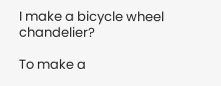I make a bicycle wheel chandelier?

To make a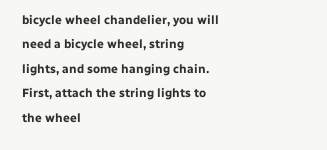bicycle wheel chandelier, you will need a bicycle wheel, string lights, and some hanging chain. First, attach the string lights to the wheel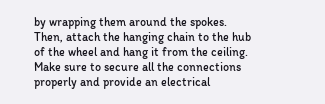by wrapping them around the spokes. Then, attach the hanging chain to the hub of the wheel and hang it from the ceiling. Make sure to secure all the connections properly and provide an electrical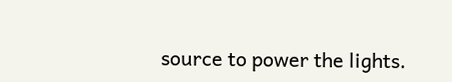source to power the lights.